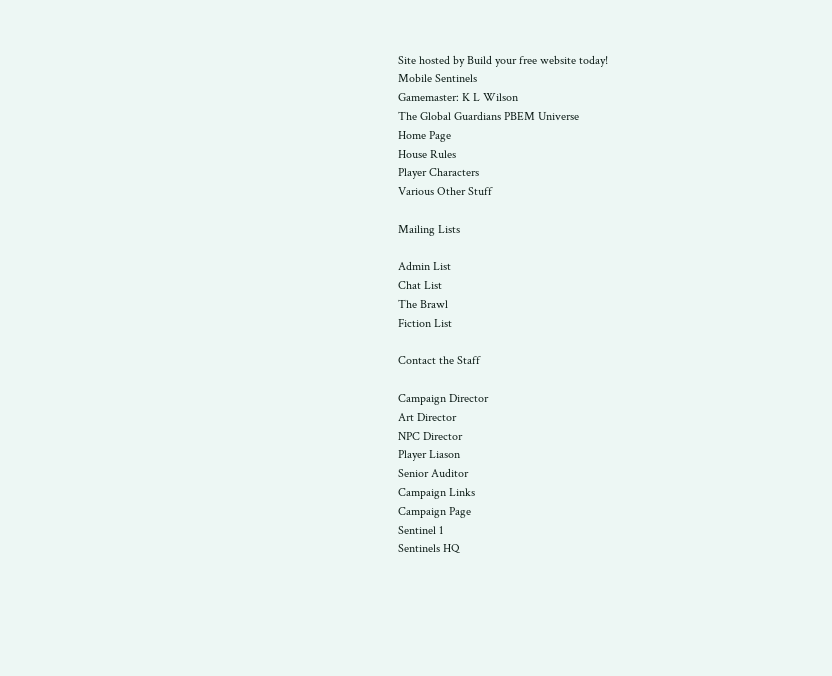Site hosted by Build your free website today!
Mobile Sentinels
Gamemaster: K L Wilson
The Global Guardians PBEM Universe
Home Page
House Rules
Player Characters
Various Other Stuff

Mailing Lists

Admin List
Chat List
The Brawl
Fiction List

Contact the Staff

Campaign Director
Art Director
NPC Director
Player Liason
Senior Auditor
Campaign Links
Campaign Page
Sentinel 1
Sentinels HQ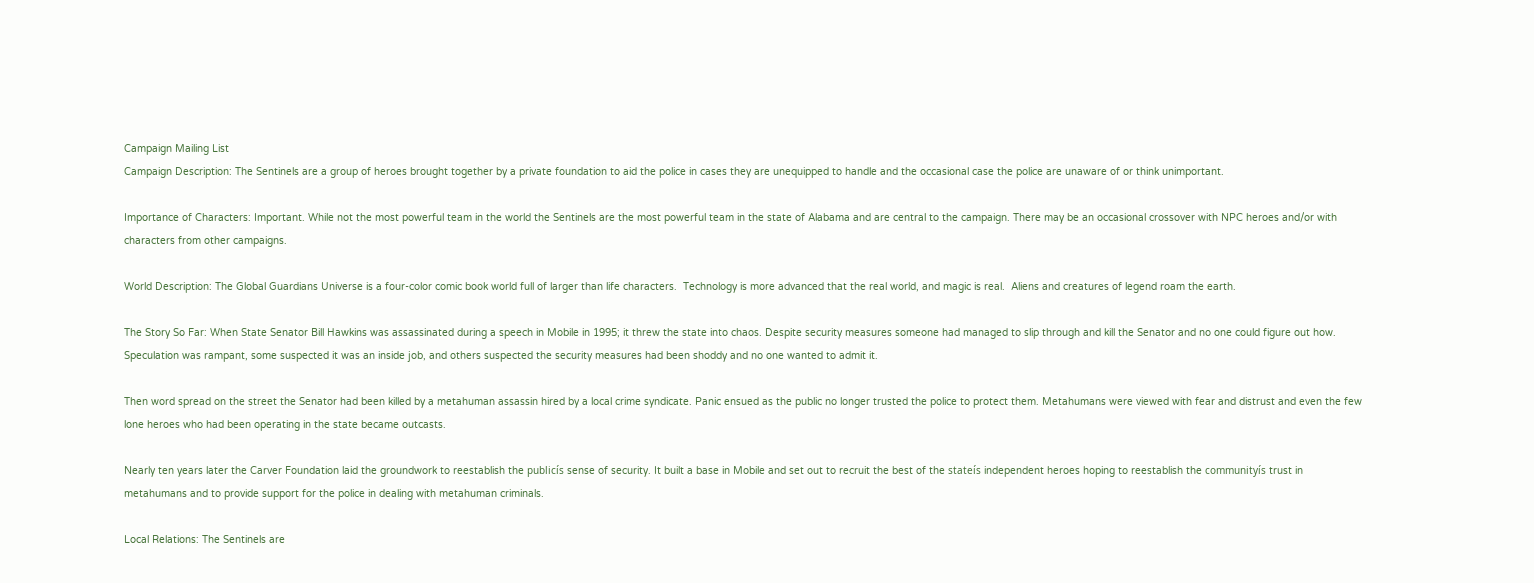Campaign Mailing List
Campaign Description: The Sentinels are a group of heroes brought together by a private foundation to aid the police in cases they are unequipped to handle and the occasional case the police are unaware of or think unimportant.

Importance of Characters: Important. While not the most powerful team in the world the Sentinels are the most powerful team in the state of Alabama and are central to the campaign. There may be an occasional crossover with NPC heroes and/or with characters from other campaigns.

World Description: The Global Guardians Universe is a four-color comic book world full of larger than life characters.  Technology is more advanced that the real world, and magic is real.  Aliens and creatures of legend roam the earth.

The Story So Far: When State Senator Bill Hawkins was assassinated during a speech in Mobile in 1995; it threw the state into chaos. Despite security measures someone had managed to slip through and kill the Senator and no one could figure out how. Speculation was rampant, some suspected it was an inside job, and others suspected the security measures had been shoddy and no one wanted to admit it.

Then word spread on the street the Senator had been killed by a metahuman assassin hired by a local crime syndicate. Panic ensued as the public no longer trusted the police to protect them. Metahumans were viewed with fear and distrust and even the few lone heroes who had been operating in the state became outcasts.

Nearly ten years later the Carver Foundation laid the groundwork to reestablish the publicís sense of security. It built a base in Mobile and set out to recruit the best of the stateís independent heroes hoping to reestablish the communityís trust in metahumans and to provide support for the police in dealing with metahuman criminals.

Local Relations: The Sentinels are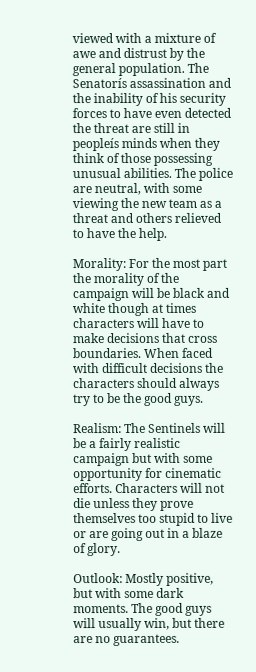viewed with a mixture of awe and distrust by the general population. The Senatorís assassination and the inability of his security forces to have even detected the threat are still in peopleís minds when they think of those possessing unusual abilities. The police are neutral, with some viewing the new team as a threat and others relieved to have the help.

Morality: For the most part the morality of the campaign will be black and white though at times characters will have to make decisions that cross boundaries. When faced with difficult decisions the characters should always try to be the good guys.

Realism: The Sentinels will be a fairly realistic campaign but with some opportunity for cinematic efforts. Characters will not die unless they prove themselves too stupid to live or are going out in a blaze of glory.

Outlook: Mostly positive, but with some dark moments. The good guys will usually win, but there are no guarantees.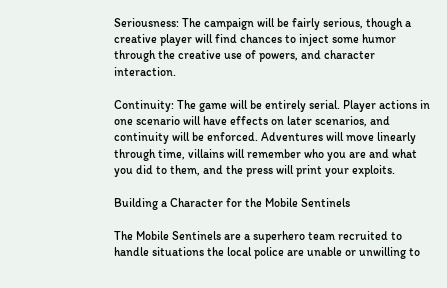Seriousness: The campaign will be fairly serious, though a creative player will find chances to inject some humor through the creative use of powers, and character interaction.

Continuity: The game will be entirely serial. Player actions in one scenario will have effects on later scenarios, and continuity will be enforced. Adventures will move linearly through time, villains will remember who you are and what you did to them, and the press will print your exploits.

Building a Character for the Mobile Sentinels

The Mobile Sentinels are a superhero team recruited to handle situations the local police are unable or unwilling to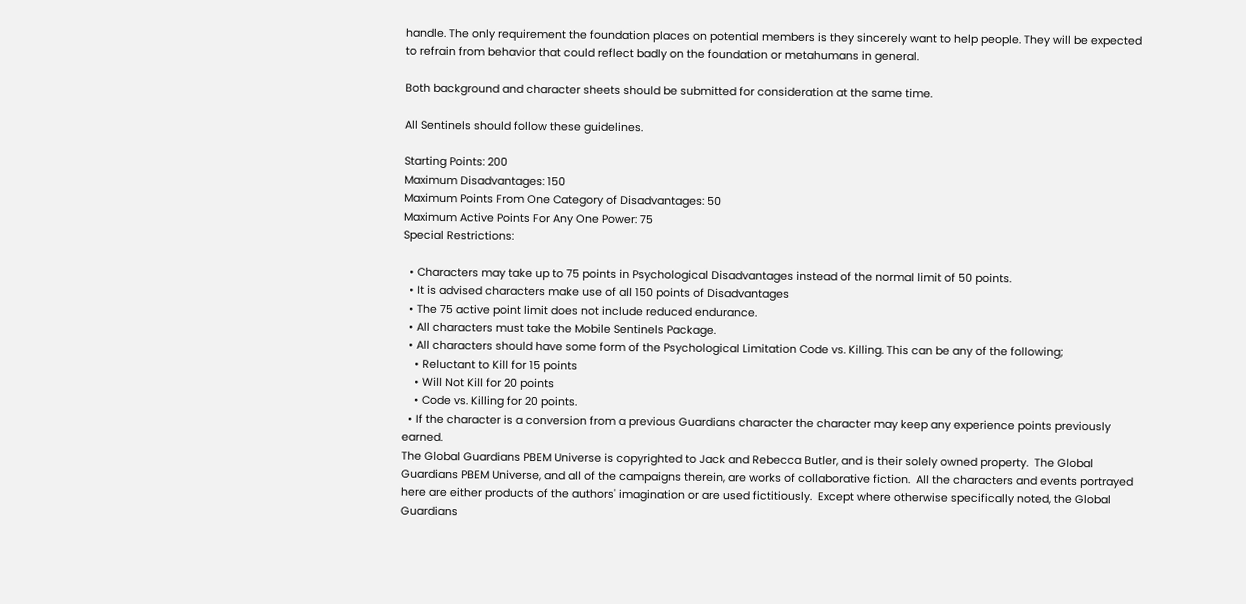handle. The only requirement the foundation places on potential members is they sincerely want to help people. They will be expected to refrain from behavior that could reflect badly on the foundation or metahumans in general.

Both background and character sheets should be submitted for consideration at the same time.

All Sentinels should follow these guidelines.

Starting Points: 200
Maximum Disadvantages: 150
Maximum Points From One Category of Disadvantages: 50
Maximum Active Points For Any One Power: 75
Special Restrictions:

  • Characters may take up to 75 points in Psychological Disadvantages instead of the normal limit of 50 points.
  • It is advised characters make use of all 150 points of Disadvantages
  • The 75 active point limit does not include reduced endurance.
  • All characters must take the Mobile Sentinels Package.
  • All characters should have some form of the Psychological Limitation Code vs. Killing. This can be any of the following;
    • Reluctant to Kill for 15 points
    • Will Not Kill for 20 points
    • Code vs. Killing for 20 points.
  • If the character is a conversion from a previous Guardians character the character may keep any experience points previously earned.
The Global Guardians PBEM Universe is copyrighted to Jack and Rebecca Butler, and is their solely owned property.  The Global Guardians PBEM Universe, and all of the campaigns therein, are works of collaborative fiction.  All the characters and events portrayed here are either products of the authors' imagination or are used fictitiously.  Except where otherwise specifically noted, the Global Guardians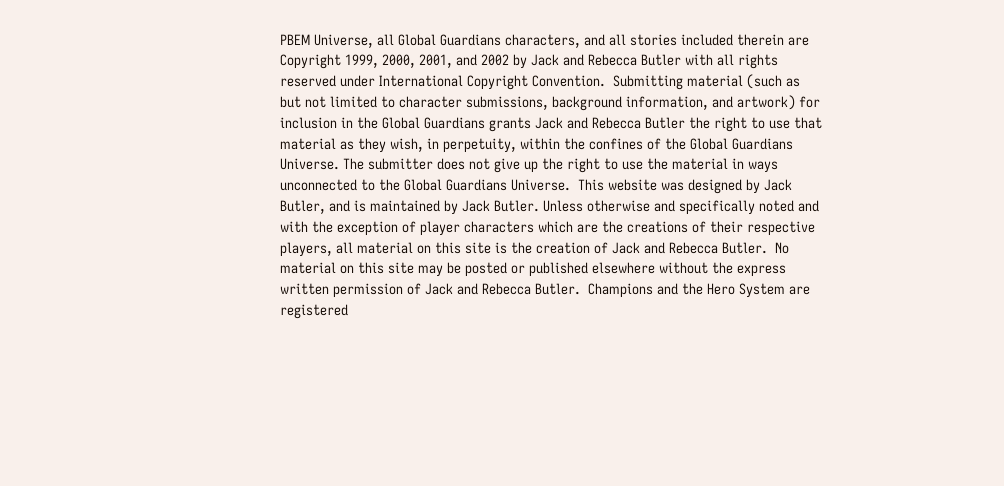PBEM Universe, all Global Guardians characters, and all stories included therein are Copyright 1999, 2000, 2001, and 2002 by Jack and Rebecca Butler with all rights reserved under International Copyright Convention.  Submitting material (such as but not limited to character submissions, background information, and artwork) for inclusion in the Global Guardians grants Jack and Rebecca Butler the right to use that material as they wish, in perpetuity, within the confines of the Global Guardians Universe. The submitter does not give up the right to use the material in ways unconnected to the Global Guardians Universe.  This website was designed by Jack Butler, and is maintained by Jack Butler. Unless otherwise and specifically noted and with the exception of player characters which are the creations of their respective players, all material on this site is the creation of Jack and Rebecca Butler.  No material on this site may be posted or published elsewhere without the express written permission of Jack and Rebecca Butler.  Champions and the Hero System are registered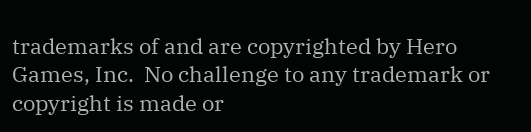trademarks of and are copyrighted by Hero Games, Inc.  No challenge to any trademark or copyright is made or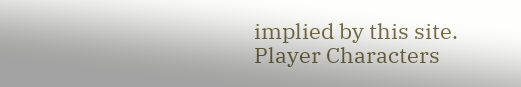implied by this site.
Player Characters